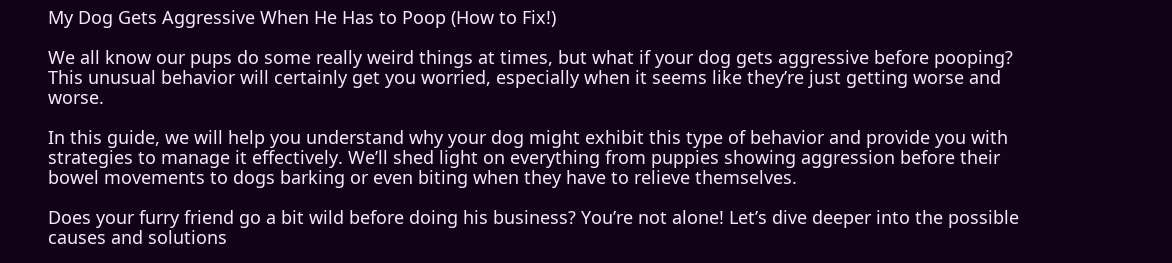My Dog Gets Aggressive When He Has to Poop (How to Fix!)

We all know our pups do some really weird things at times, but what if your dog gets aggressive before pooping? This unusual behavior will certainly get you worried, especially when it seems like they’re just getting worse and worse.

In this guide, we will help you understand why your dog might exhibit this type of behavior and provide you with strategies to manage it effectively. We’ll shed light on everything from puppies showing aggression before their bowel movements to dogs barking or even biting when they have to relieve themselves.

Does your furry friend go a bit wild before doing his business? You’re not alone! Let’s dive deeper into the possible causes and solutions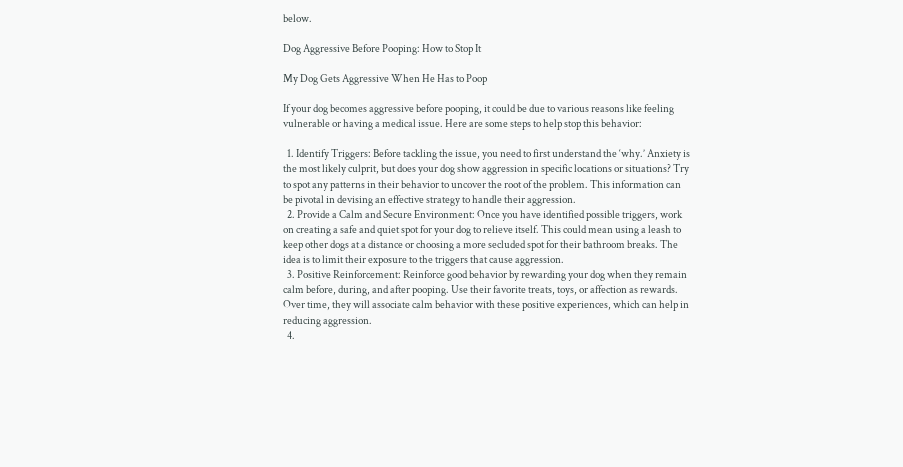below.

Dog Aggressive Before Pooping: How to Stop It

My Dog Gets Aggressive When He Has to Poop

If your dog becomes aggressive before pooping, it could be due to various reasons like feeling vulnerable or having a medical issue. Here are some steps to help stop this behavior:

  1. Identify Triggers: Before tackling the issue, you need to first understand the ‘why.’ Anxiety is the most likely culprit, but does your dog show aggression in specific locations or situations? Try to spot any patterns in their behavior to uncover the root of the problem. This information can be pivotal in devising an effective strategy to handle their aggression.
  2. Provide a Calm and Secure Environment: Once you have identified possible triggers, work on creating a safe and quiet spot for your dog to relieve itself. This could mean using a leash to keep other dogs at a distance or choosing a more secluded spot for their bathroom breaks. The idea is to limit their exposure to the triggers that cause aggression.
  3. Positive Reinforcement: Reinforce good behavior by rewarding your dog when they remain calm before, during, and after pooping. Use their favorite treats, toys, or affection as rewards. Over time, they will associate calm behavior with these positive experiences, which can help in reducing aggression.
  4.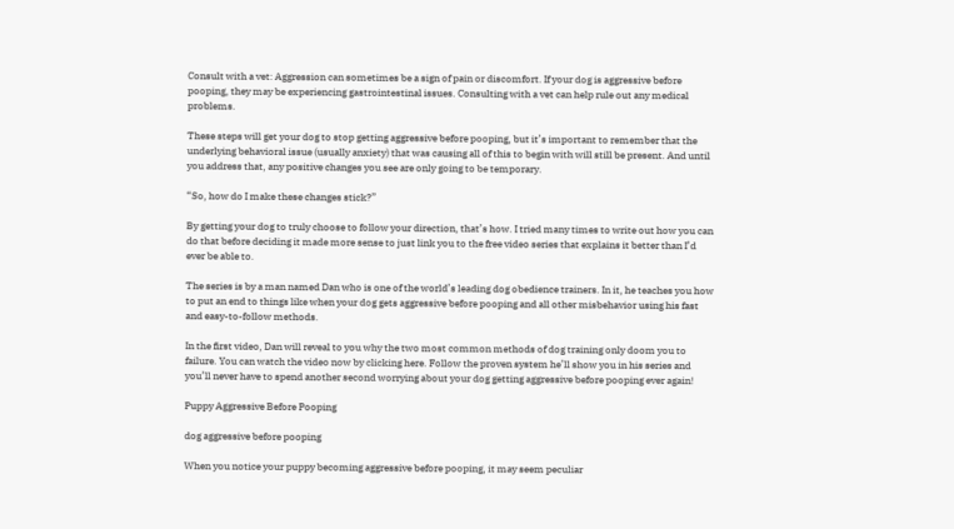Consult with a vet: Aggression can sometimes be a sign of pain or discomfort. If your dog is aggressive before pooping, they may be experiencing gastrointestinal issues. Consulting with a vet can help rule out any medical problems.

These steps will get your dog to stop getting aggressive before pooping, but it’s important to remember that the underlying behavioral issue (usually anxiety) that was causing all of this to begin with will still be present. And until you address that, any positive changes you see are only going to be temporary.

“So, how do I make these changes stick?”

By getting your dog to truly choose to follow your direction, that’s how. I tried many times to write out how you can do that before deciding it made more sense to just link you to the free video series that explains it better than I’d ever be able to.

The series is by a man named Dan who is one of the world’s leading dog obedience trainers. In it, he teaches you how to put an end to things like when your dog gets aggressive before pooping and all other misbehavior using his fast and easy-to-follow methods.

In the first video, Dan will reveal to you why the two most common methods of dog training only doom you to failure. You can watch the video now by clicking here. Follow the proven system he’ll show you in his series and you’ll never have to spend another second worrying about your dog getting aggressive before pooping ever again!

Puppy Aggressive Before Pooping

dog aggressive before pooping

When you notice your puppy becoming aggressive before pooping, it may seem peculiar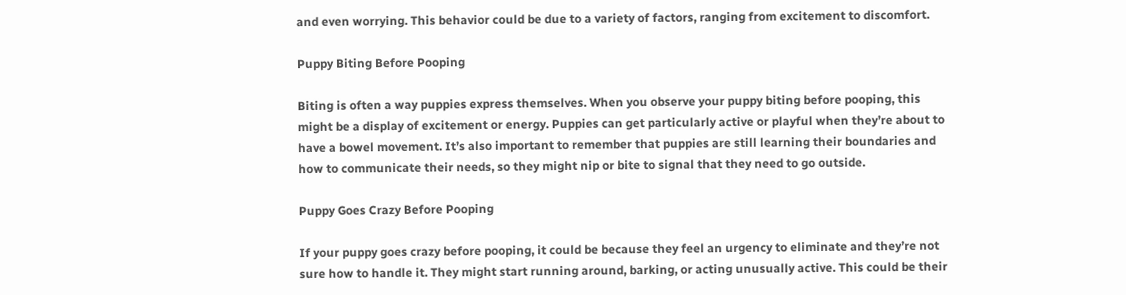and even worrying. This behavior could be due to a variety of factors, ranging from excitement to discomfort.

Puppy Biting Before Pooping

Biting is often a way puppies express themselves. When you observe your puppy biting before pooping, this might be a display of excitement or energy. Puppies can get particularly active or playful when they’re about to have a bowel movement. It’s also important to remember that puppies are still learning their boundaries and how to communicate their needs, so they might nip or bite to signal that they need to go outside.

Puppy Goes Crazy Before Pooping

If your puppy goes crazy before pooping, it could be because they feel an urgency to eliminate and they’re not sure how to handle it. They might start running around, barking, or acting unusually active. This could be their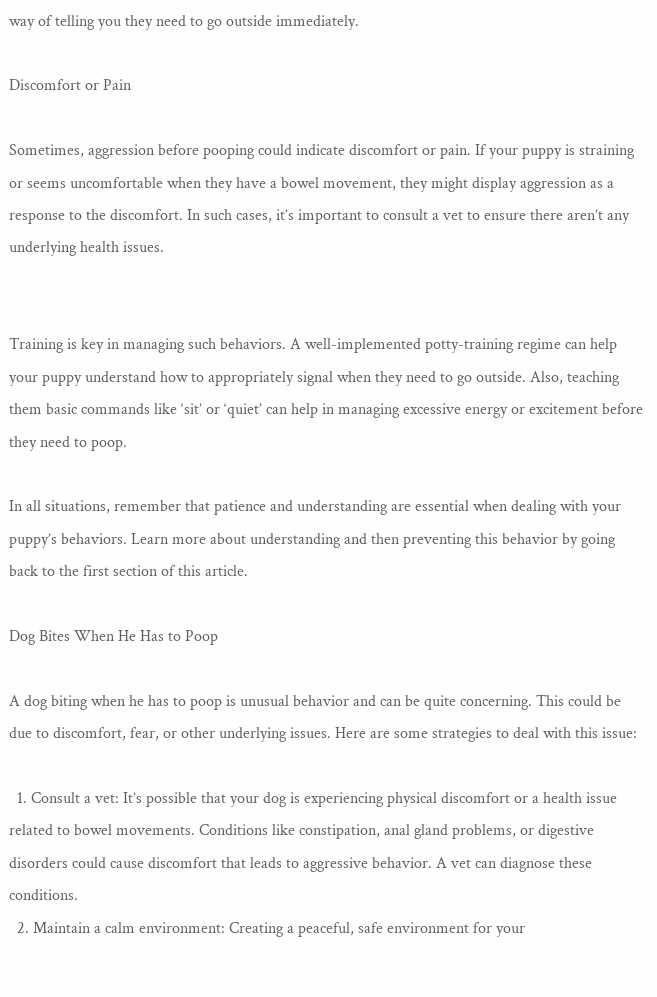way of telling you they need to go outside immediately.

Discomfort or Pain

Sometimes, aggression before pooping could indicate discomfort or pain. If your puppy is straining or seems uncomfortable when they have a bowel movement, they might display aggression as a response to the discomfort. In such cases, it’s important to consult a vet to ensure there aren’t any underlying health issues.


Training is key in managing such behaviors. A well-implemented potty-training regime can help your puppy understand how to appropriately signal when they need to go outside. Also, teaching them basic commands like ‘sit’ or ‘quiet’ can help in managing excessive energy or excitement before they need to poop.

In all situations, remember that patience and understanding are essential when dealing with your puppy’s behaviors. Learn more about understanding and then preventing this behavior by going back to the first section of this article.

Dog Bites When He Has to Poop

A dog biting when he has to poop is unusual behavior and can be quite concerning. This could be due to discomfort, fear, or other underlying issues. Here are some strategies to deal with this issue:

  1. Consult a vet: It’s possible that your dog is experiencing physical discomfort or a health issue related to bowel movements. Conditions like constipation, anal gland problems, or digestive disorders could cause discomfort that leads to aggressive behavior. A vet can diagnose these conditions.
  2. Maintain a calm environment: Creating a peaceful, safe environment for your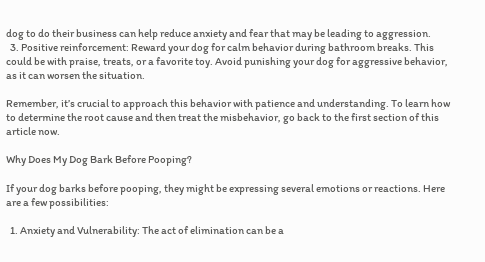dog to do their business can help reduce anxiety and fear that may be leading to aggression.
  3. Positive reinforcement: Reward your dog for calm behavior during bathroom breaks. This could be with praise, treats, or a favorite toy. Avoid punishing your dog for aggressive behavior, as it can worsen the situation.

Remember, it’s crucial to approach this behavior with patience and understanding. To learn how to determine the root cause and then treat the misbehavior, go back to the first section of this article now.

Why Does My Dog Bark Before Pooping?

If your dog barks before pooping, they might be expressing several emotions or reactions. Here are a few possibilities:

  1. Anxiety and Vulnerability: The act of elimination can be a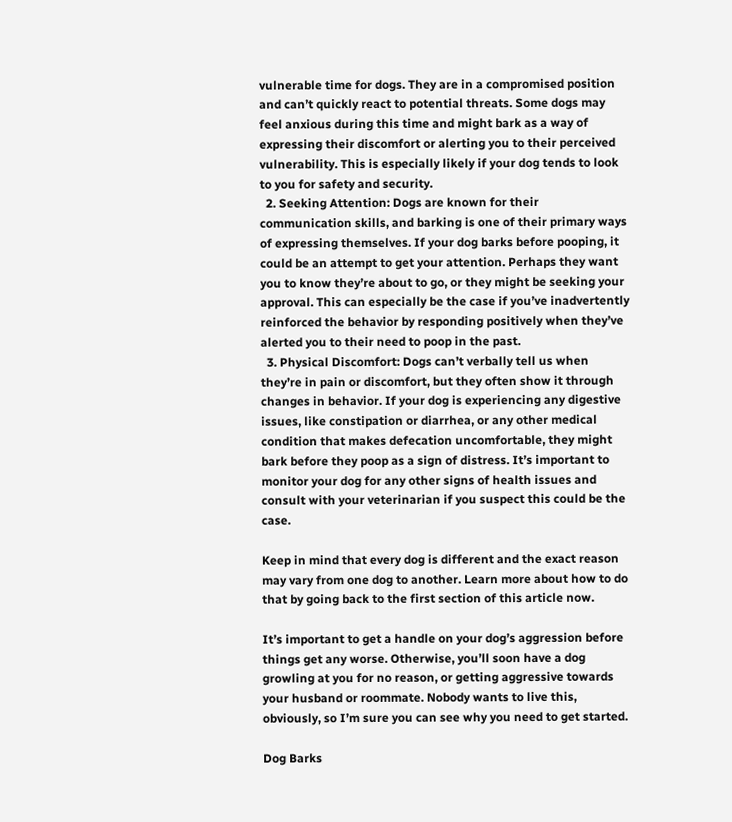vulnerable time for dogs. They are in a compromised position and can’t quickly react to potential threats. Some dogs may feel anxious during this time and might bark as a way of expressing their discomfort or alerting you to their perceived vulnerability. This is especially likely if your dog tends to look to you for safety and security.
  2. Seeking Attention: Dogs are known for their communication skills, and barking is one of their primary ways of expressing themselves. If your dog barks before pooping, it could be an attempt to get your attention. Perhaps they want you to know they’re about to go, or they might be seeking your approval. This can especially be the case if you’ve inadvertently reinforced the behavior by responding positively when they’ve alerted you to their need to poop in the past.
  3. Physical Discomfort: Dogs can’t verbally tell us when they’re in pain or discomfort, but they often show it through changes in behavior. If your dog is experiencing any digestive issues, like constipation or diarrhea, or any other medical condition that makes defecation uncomfortable, they might bark before they poop as a sign of distress. It’s important to monitor your dog for any other signs of health issues and consult with your veterinarian if you suspect this could be the case.

Keep in mind that every dog is different and the exact reason may vary from one dog to another. Learn more about how to do that by going back to the first section of this article now.

It’s important to get a handle on your dog’s aggression before things get any worse. Otherwise, you’ll soon have a dog growling at you for no reason, or getting aggressive towards your husband or roommate. Nobody wants to live this, obviously, so I’m sure you can see why you need to get started.

Dog Barks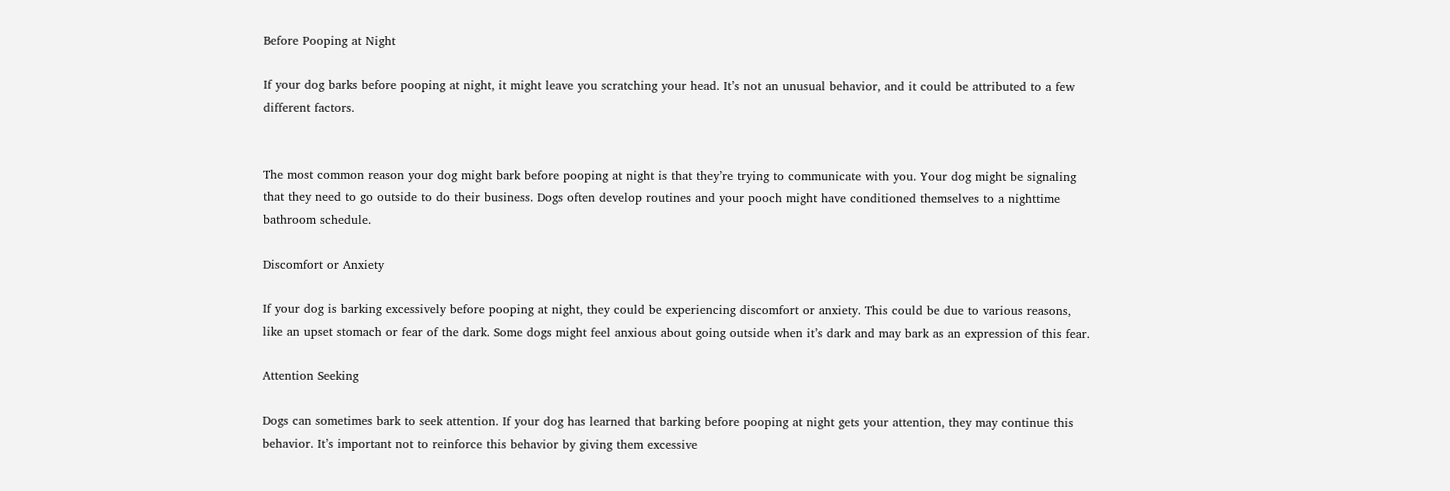Before Pooping at Night

If your dog barks before pooping at night, it might leave you scratching your head. It’s not an unusual behavior, and it could be attributed to a few different factors.


The most common reason your dog might bark before pooping at night is that they’re trying to communicate with you. Your dog might be signaling that they need to go outside to do their business. Dogs often develop routines and your pooch might have conditioned themselves to a nighttime bathroom schedule.

Discomfort or Anxiety

If your dog is barking excessively before pooping at night, they could be experiencing discomfort or anxiety. This could be due to various reasons, like an upset stomach or fear of the dark. Some dogs might feel anxious about going outside when it’s dark and may bark as an expression of this fear.

Attention Seeking

Dogs can sometimes bark to seek attention. If your dog has learned that barking before pooping at night gets your attention, they may continue this behavior. It’s important not to reinforce this behavior by giving them excessive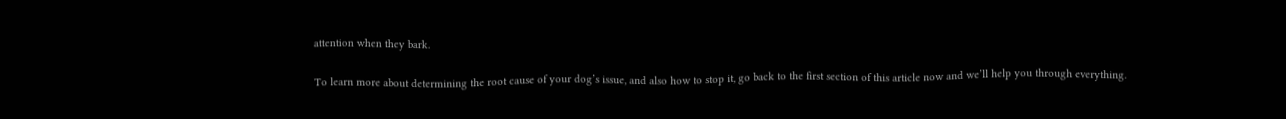attention when they bark.

To learn more about determining the root cause of your dog’s issue, and also how to stop it, go back to the first section of this article now and we’ll help you through everything.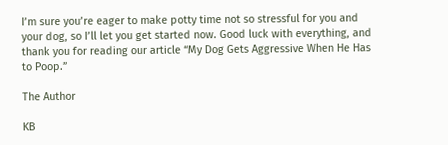I’m sure you’re eager to make potty time not so stressful for you and your dog, so I’ll let you get started now. Good luck with everything, and thank you for reading our article “My Dog Gets Aggressive When He Has to Poop.”

The Author

KB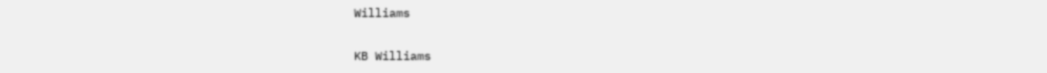Williams

KB Williams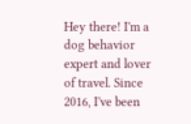Hey there! I'm a dog behavior expert and lover of travel. Since 2016, I've been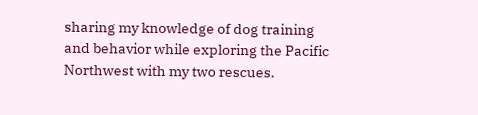sharing my knowledge of dog training and behavior while exploring the Pacific Northwest with my two rescues.